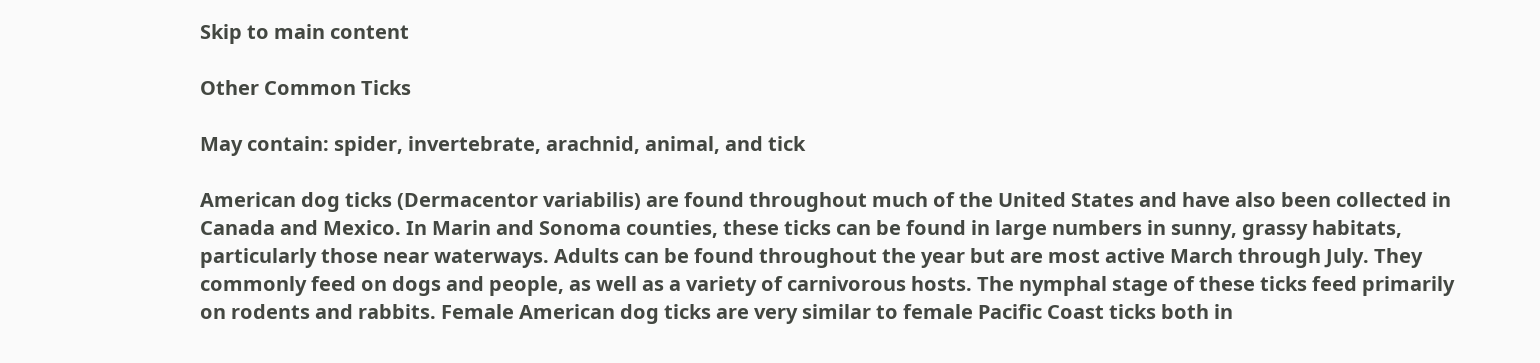Skip to main content

Other Common Ticks

May contain: spider, invertebrate, arachnid, animal, and tick

American dog ticks (Dermacentor variabilis) are found throughout much of the United States and have also been collected in Canada and Mexico. In Marin and Sonoma counties, these ticks can be found in large numbers in sunny, grassy habitats, particularly those near waterways. Adults can be found throughout the year but are most active March through July. They commonly feed on dogs and people, as well as a variety of carnivorous hosts. The nymphal stage of these ticks feed primarily on rodents and rabbits. Female American dog ticks are very similar to female Pacific Coast ticks both in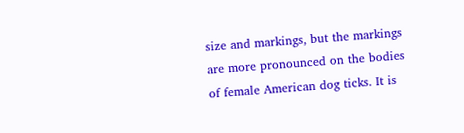size and markings, but the markings are more pronounced on the bodies of female American dog ticks. It is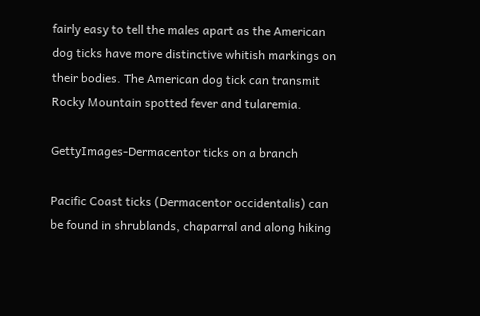fairly easy to tell the males apart as the American dog ticks have more distinctive whitish markings on their bodies. The American dog tick can transmit Rocky Mountain spotted fever and tularemia.

GettyImages-Dermacentor ticks on a branch

Pacific Coast ticks (Dermacentor occidentalis) can be found in shrublands, chaparral and along hiking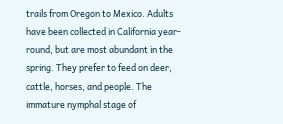trails from Oregon to Mexico. Adults have been collected in California year-round, but are most abundant in the spring. They prefer to feed on deer, cattle, horses, and people. The immature nymphal stage of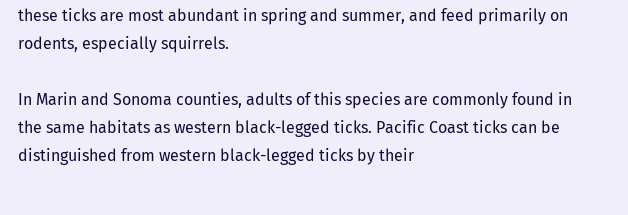these ticks are most abundant in spring and summer, and feed primarily on rodents, especially squirrels.

In Marin and Sonoma counties, adults of this species are commonly found in the same habitats as western black-legged ticks. Pacific Coast ticks can be distinguished from western black-legged ticks by their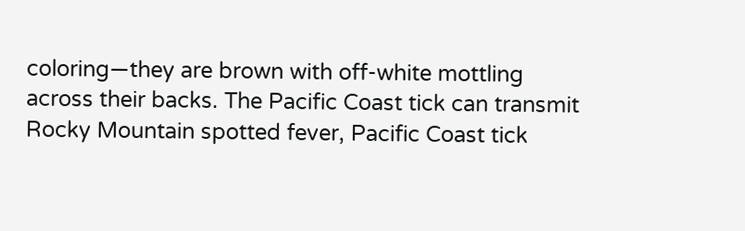coloring—they are brown with off-white mottling across their backs. The Pacific Coast tick can transmit Rocky Mountain spotted fever, Pacific Coast tick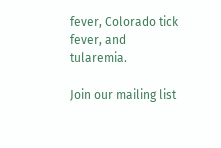fever, Colorado tick fever, and tularemia.

Join our mailing list